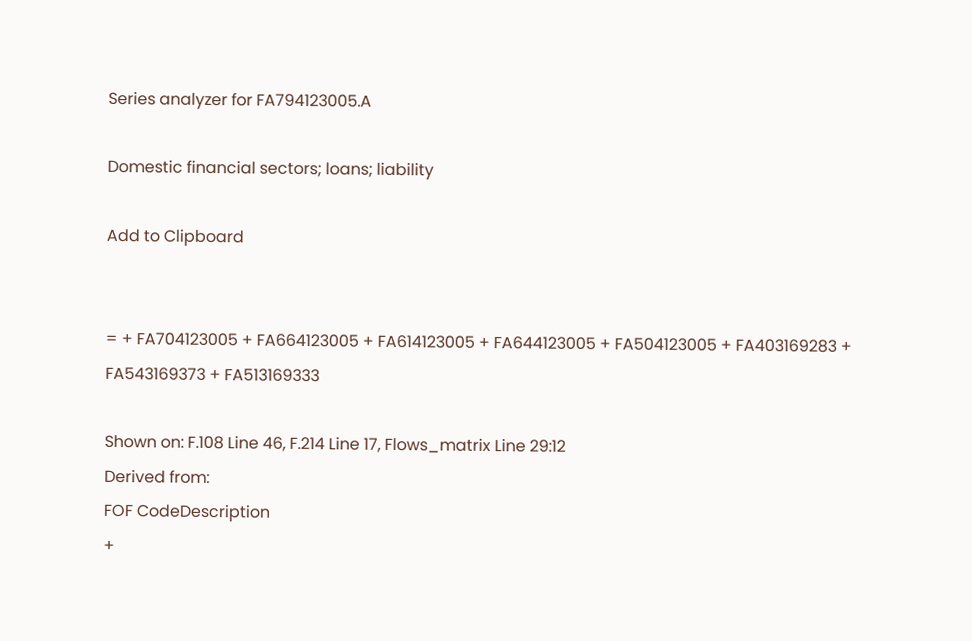Series analyzer for FA794123005.A

Domestic financial sectors; loans; liability

Add to Clipboard


= + FA704123005 + FA664123005 + FA614123005 + FA644123005 + FA504123005 + FA403169283 + FA543169373 + FA513169333

Shown on: F.108 Line 46, F.214 Line 17, Flows_matrix Line 29:12
Derived from:
FOF CodeDescription
+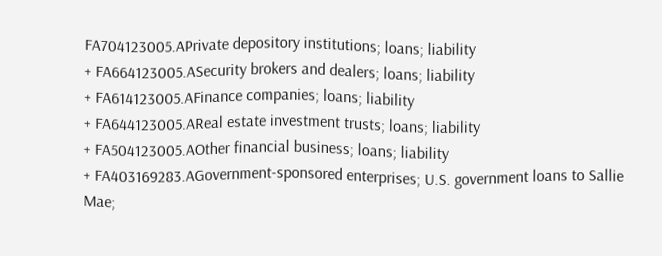FA704123005.APrivate depository institutions; loans; liability
+ FA664123005.ASecurity brokers and dealers; loans; liability
+ FA614123005.AFinance companies; loans; liability
+ FA644123005.AReal estate investment trusts; loans; liability
+ FA504123005.AOther financial business; loans; liability
+ FA403169283.AGovernment-sponsored enterprises; U.S. government loans to Sallie Mae;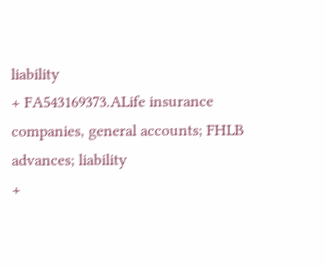liability
+ FA543169373.ALife insurance companies, general accounts; FHLB advances; liability
+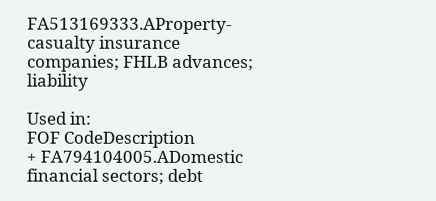FA513169333.AProperty-casualty insurance companies; FHLB advances; liability

Used in:
FOF CodeDescription
+ FA794104005.ADomestic financial sectors; debt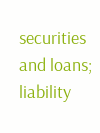securities and loans; liability